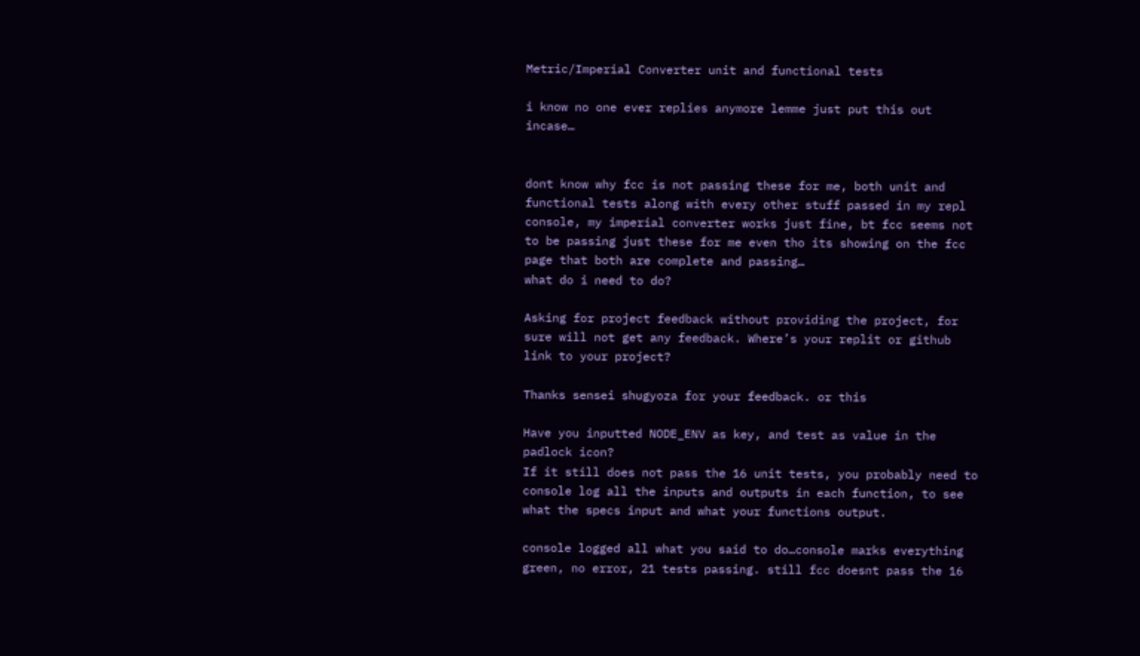Metric/Imperial Converter unit and functional tests

i know no one ever replies anymore lemme just put this out incase…


dont know why fcc is not passing these for me, both unit and functional tests along with every other stuff passed in my repl console, my imperial converter works just fine, bt fcc seems not to be passing just these for me even tho its showing on the fcc page that both are complete and passing…
what do i need to do?

Asking for project feedback without providing the project, for sure will not get any feedback. Where’s your replit or github link to your project?

Thanks sensei shugyoza for your feedback. or this

Have you inputted NODE_ENV as key, and test as value in the padlock icon?
If it still does not pass the 16 unit tests, you probably need to console log all the inputs and outputs in each function, to see what the specs input and what your functions output.

console logged all what you said to do…console marks everything green, no error, 21 tests passing. still fcc doesnt pass the 16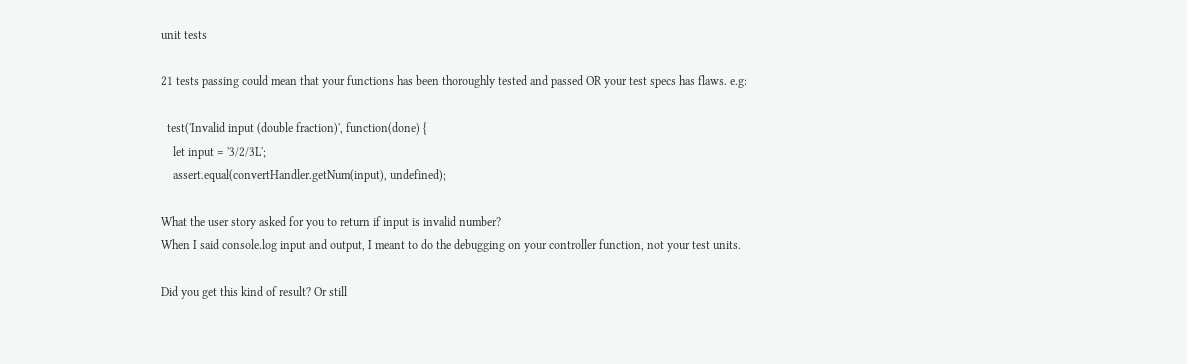unit tests

21 tests passing could mean that your functions has been thoroughly tested and passed OR your test specs has flaws. e.g:

  test('Invalid input (double fraction)', function(done) {
    let input = '3/2/3L';
    assert.equal(convertHandler.getNum(input), undefined);

What the user story asked for you to return if input is invalid number?
When I said console.log input and output, I meant to do the debugging on your controller function, not your test units.

Did you get this kind of result? Or still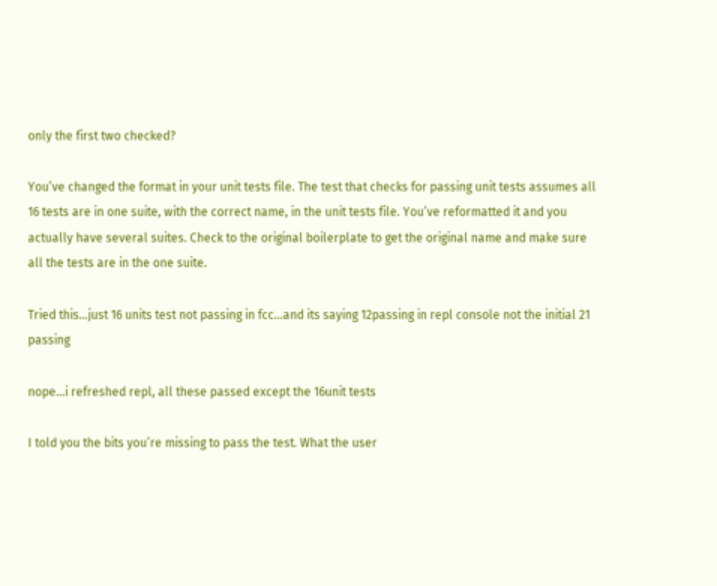only the first two checked?

You’ve changed the format in your unit tests file. The test that checks for passing unit tests assumes all 16 tests are in one suite, with the correct name, in the unit tests file. You’ve reformatted it and you actually have several suites. Check to the original boilerplate to get the original name and make sure all the tests are in the one suite.

Tried this…just 16 units test not passing in fcc…and its saying 12passing in repl console not the initial 21 passing

nope…i refreshed repl, all these passed except the 16unit tests

I told you the bits you’re missing to pass the test. What the user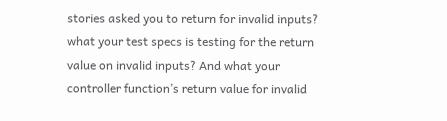stories asked you to return for invalid inputs? what your test specs is testing for the return value on invalid inputs? And what your controller function’s return value for invalid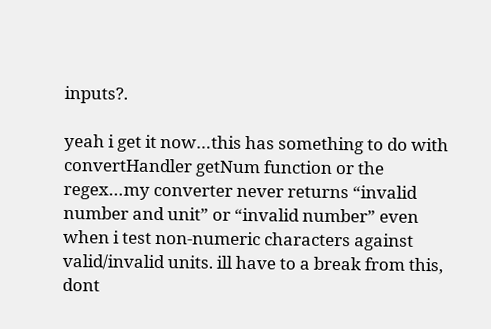inputs?.

yeah i get it now…this has something to do with convertHandler getNum function or the regex…my converter never returns “invalid number and unit” or “invalid number” even when i test non-numeric characters against valid/invalid units. ill have to a break from this, dont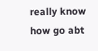really know how go abt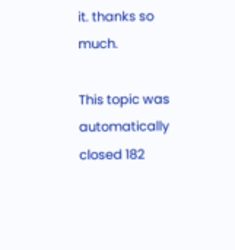it. thanks so much.

This topic was automatically closed 182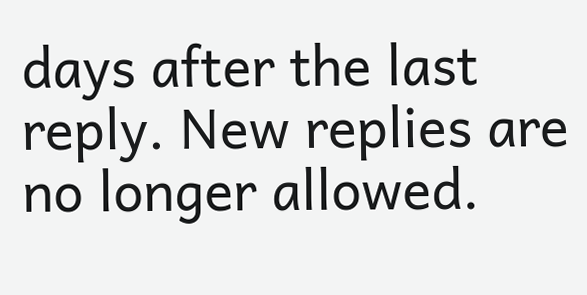days after the last reply. New replies are no longer allowed.